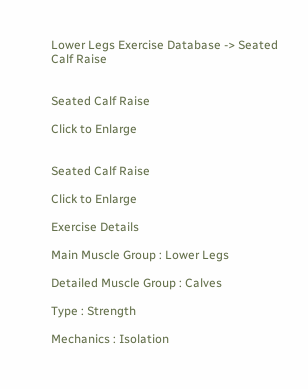Lower Legs Exercise Database -> Seated Calf Raise


Seated Calf Raise

Click to Enlarge


Seated Calf Raise

Click to Enlarge

Exercise Details

Main Muscle Group : Lower Legs

Detailed Muscle Group : Calves

Type : Strength

Mechanics : Isolation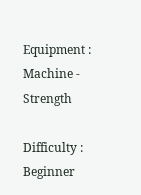Equipment : Machine - Strength

Difficulty : Beginner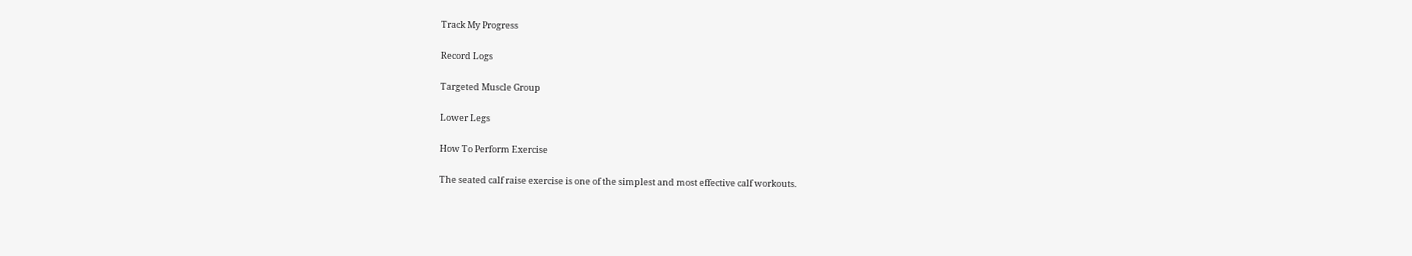Track My Progress

Record Logs

Targeted Muscle Group

Lower Legs

How To Perform Exercise

The seated calf raise exercise is one of the simplest and most effective calf workouts.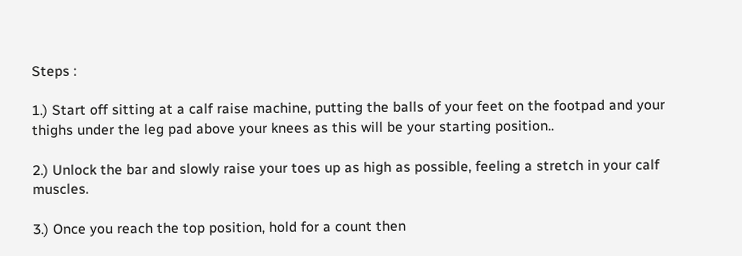Steps :

1.) Start off sitting at a calf raise machine, putting the balls of your feet on the footpad and your thighs under the leg pad above your knees as this will be your starting position..

2.) Unlock the bar and slowly raise your toes up as high as possible, feeling a stretch in your calf muscles.

3.) Once you reach the top position, hold for a count then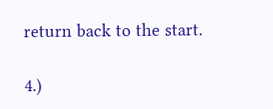return back to the start.

4.)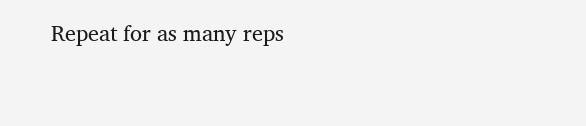Repeat for as many reps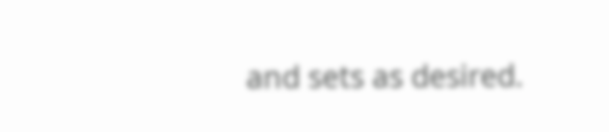and sets as desired.